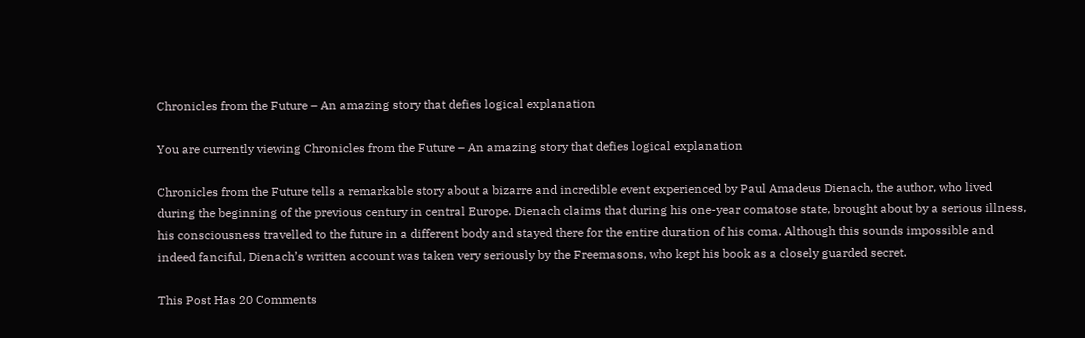Chronicles from the Future – An amazing story that defies logical explanation

You are currently viewing Chronicles from the Future – An amazing story that defies logical explanation

Chronicles from the Future tells a remarkable story about a bizarre and incredible event experienced by Paul Amadeus Dienach, the author, who lived during the beginning of the previous century in central Europe. Dienach claims that during his one-year comatose state, brought about by a serious illness, his consciousness travelled to the future in a different body and stayed there for the entire duration of his coma. Although this sounds impossible and indeed fanciful, Dienach’s written account was taken very seriously by the Freemasons, who kept his book as a closely guarded secret.

This Post Has 20 Comments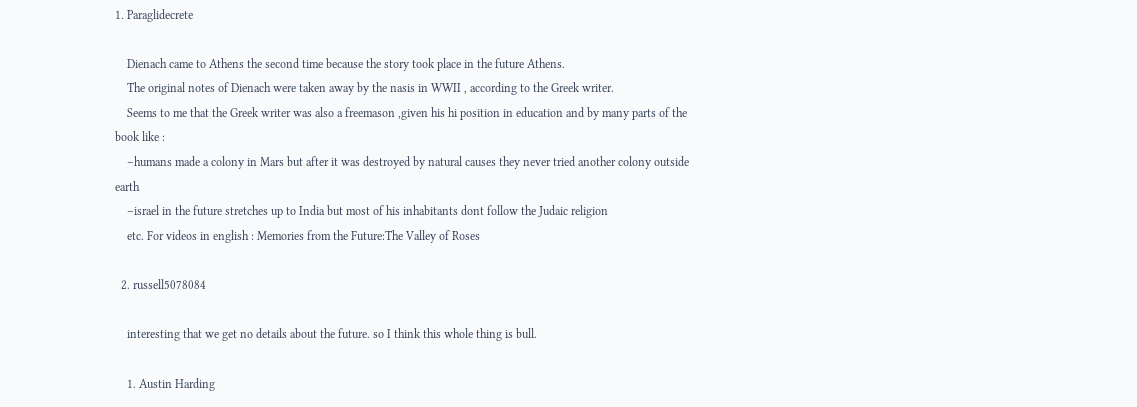1. Paraglidecrete

    Dienach came to Athens the second time because the story took place in the future Athens.
    The original notes of Dienach were taken away by the nasis in WWII , according to the Greek writer.
    Seems to me that the Greek writer was also a freemason ,given his hi position in education and by many parts of the book like :
    –humans made a colony in Mars but after it was destroyed by natural causes they never tried another colony outside earth
    –israel in the future stretches up to India but most of his inhabitants dont follow the Judaic religion
    etc. For videos in english : Memories from the Future:The Valley of Roses

  2. russell5078084

    interesting that we get no details about the future. so I think this whole thing is bull.

    1. Austin Harding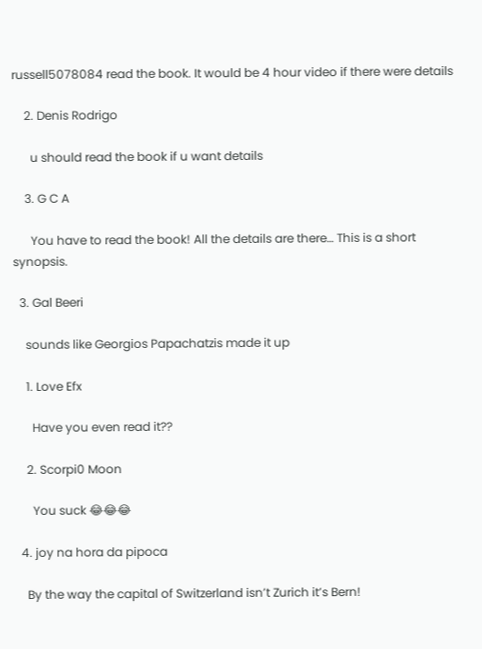russell5078084 read the book. It would be 4 hour video if there were details

    2. Denis Rodrigo

      u should read the book if u want details

    3. G C A

      You have to read the book! All the details are there… This is a short synopsis.

  3. Gal Beeri

    sounds like Georgios Papachatzis made it up

    1. Love Efx

      Have you even read it??

    2. Scorpi0 Moon

      You suck 😂😂😂

  4. joy na hora da pipoca

    By the way the capital of Switzerland isn’t Zurich it’s Bern!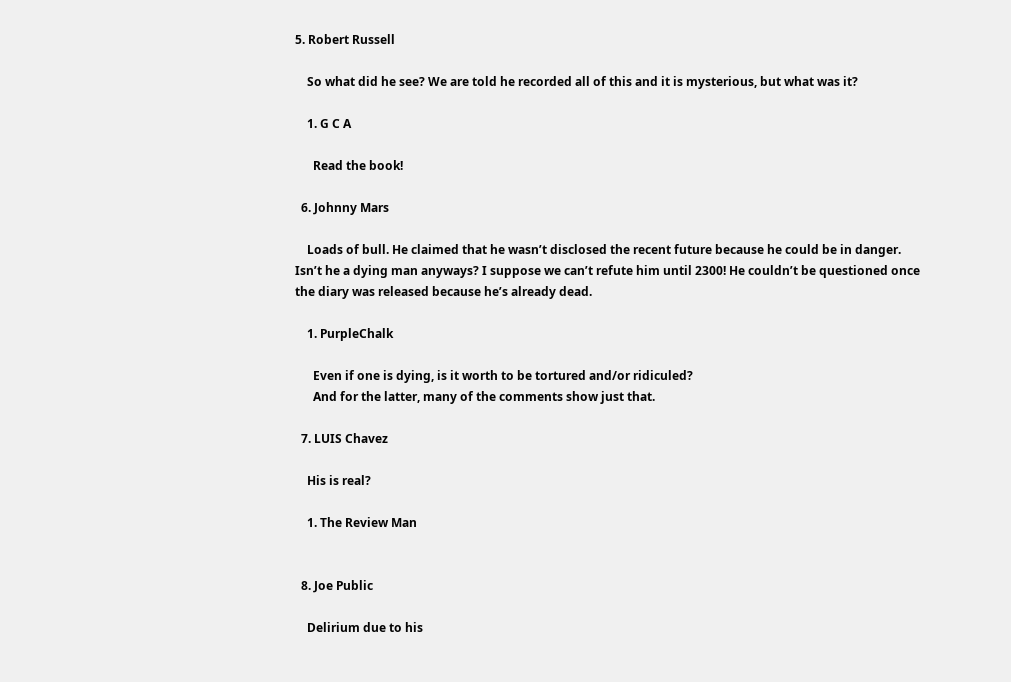5. Robert Russell

    So what did he see? We are told he recorded all of this and it is mysterious, but what was it?

    1. G C A

      Read the book!

  6. Johnny Mars

    Loads of bull. He claimed that he wasn’t disclosed the recent future because he could be in danger. Isn’t he a dying man anyways? I suppose we can’t refute him until 2300! He couldn’t be questioned once the diary was released because he’s already dead.

    1. PurpleChalk

      Even if one is dying, is it worth to be tortured and/or ridiculed?
      And for the latter, many of the comments show just that.

  7. LUIS Chavez

    His is real?

    1. The Review Man


  8. Joe Public

    Delirium due to his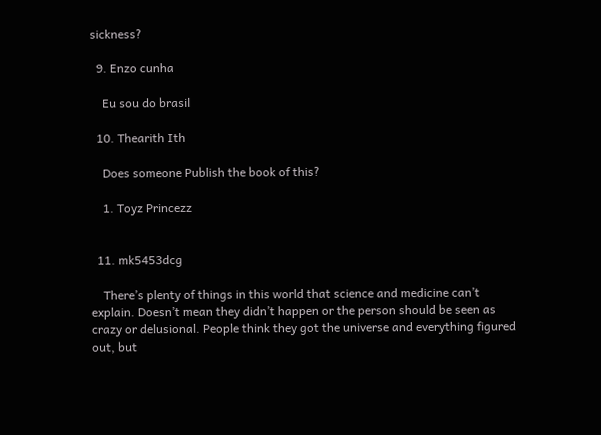sickness?

  9. Enzo cunha

    Eu sou do brasil

  10. Thearith Ith

    Does someone Publish the book of this?

    1. Toyz Princezz


  11. mk5453dcg

    There’s plenty of things in this world that science and medicine can’t explain. Doesn’t mean they didn’t happen or the person should be seen as crazy or delusional. People think they got the universe and everything figured out, but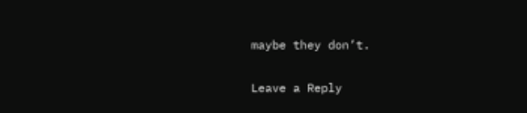maybe they don’t.

Leave a Reply